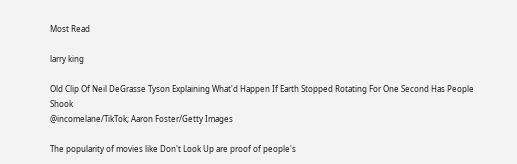Most Read

larry king

Old Clip Of Neil DeGrasse Tyson Explaining What'd Happen If Earth Stopped Rotating For One Second Has People Shook
@incomelane/TikTok; Aaron Foster/Getty Images

The popularity of movies like Don't Look Up are proof of people's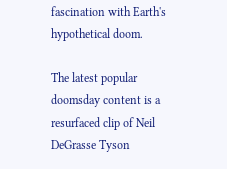fascination with Earth's hypothetical doom.

The latest popular doomsday content is a resurfaced clip of Neil DeGrasse Tyson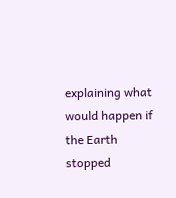explaining what would happen if the Earth stopped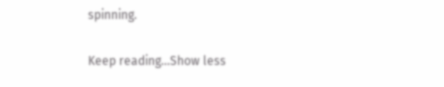spinning.

Keep reading...Show less